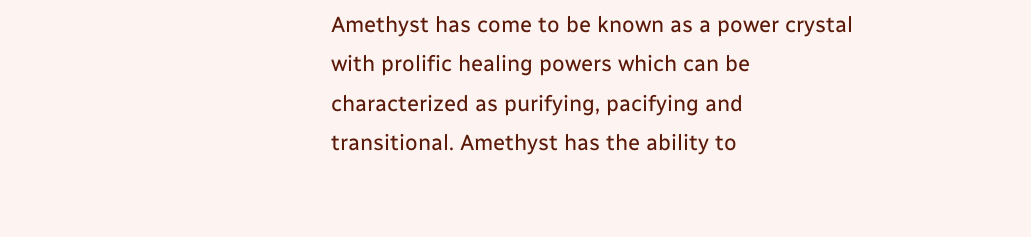Amethyst has come to be known as a power crystal with prolific healing powers which can be characterized as purifying, pacifying and transitional. Amethyst has the ability to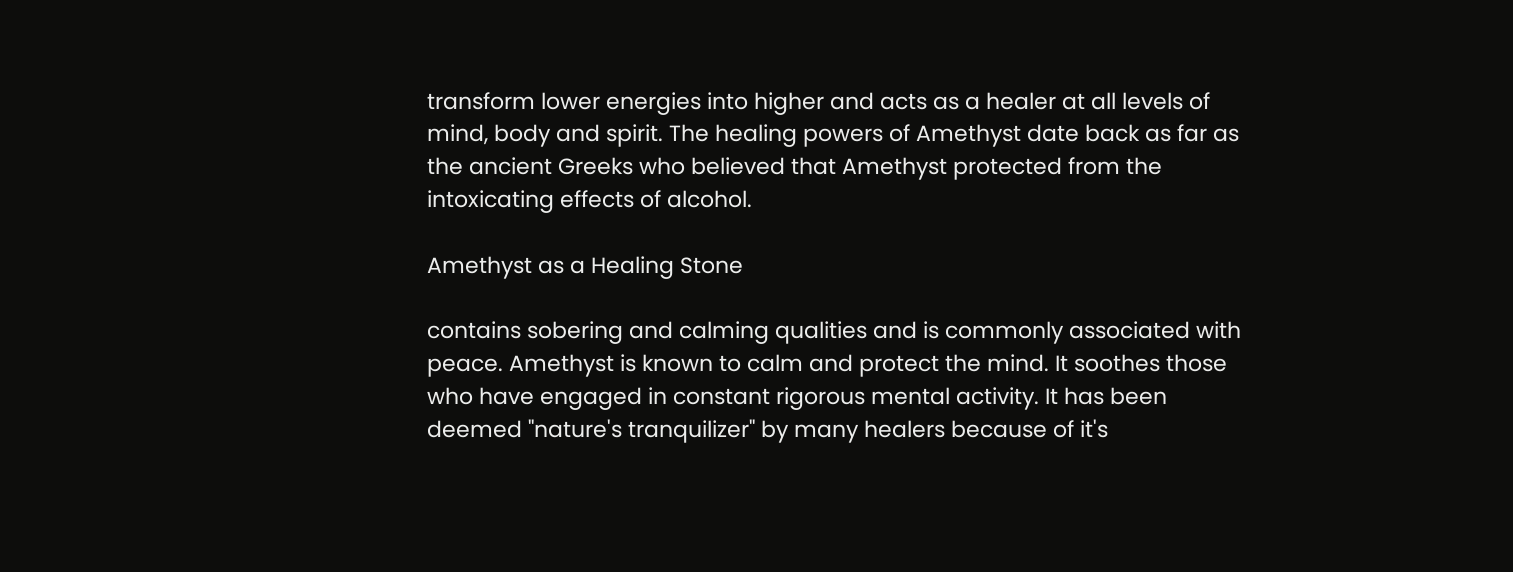transform lower energies into higher and acts as a healer at all levels of mind, body and spirit. The healing powers of Amethyst date back as far as the ancient Greeks who believed that Amethyst protected from the intoxicating effects of alcohol.

Amethyst as a Healing Stone

contains sobering and calming qualities and is commonly associated with peace. Amethyst is known to calm and protect the mind. It soothes those who have engaged in constant rigorous mental activity. It has been deemed "nature's tranquilizer" by many healers because of it's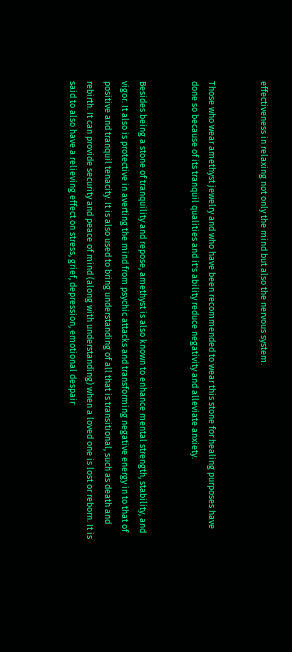effectiveness in relaxing not only the mind but also the nervous system.


Those who wear amethyst jewelry and who have been recommended to wear this stone for healing purposes have done so because of its tranquil qualities and it's ability reduce negativity and alleviate anxiety.


Besides being a stone of tranquility and repose, amethyst is also known to enhance mental strength, stability, and vigor. It also is protective in averting the mind from psychic attacks and transforming negative energy in to that of positive and tranquil tenacity. It is also used to bring understanding of all that is transitional, such as death and rebirth. It can provide security and peace of mind (along with understanding) when a loved one is lost or reborn. It is said to also have a relieving effect on stress, grief, depression, emotional despair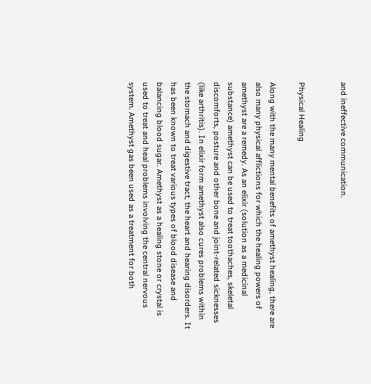and ineffective communication.


Physical Healing

Along with the many mental benefits of amethyst healing, there are also many physical afflictions for which the healing powers of amethyst are a remedy. As an elixir (solution as a medicinal substance) amethyst can be used to treat toothaches, skeletal discomforts, posture and other bone and joint-related sicknesses (like arthritis). In elixir form amethyst also cures problems within the stomach and digestive tract, the heart and hearing disorders. It has been known to treat various types of blood disease and balancing blood sugar. Amethyst as a healing stone or crystal is used to treat and heal problems involving the central nervous system. Amethyst gas been used as a treatment for both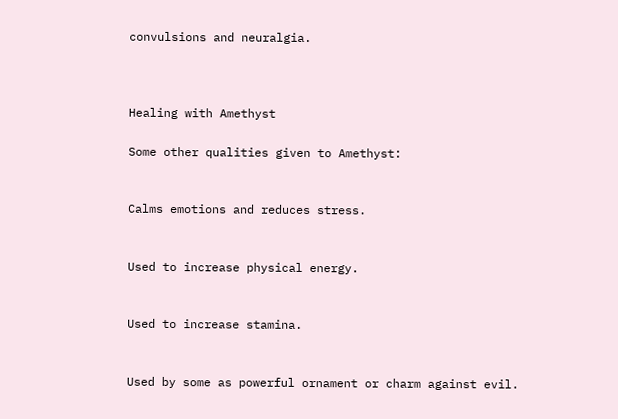convulsions and neuralgia.



Healing with Amethyst

Some other qualities given to Amethyst:


Calms emotions and reduces stress.


Used to increase physical energy.


Used to increase stamina.


Used by some as powerful ornament or charm against evil.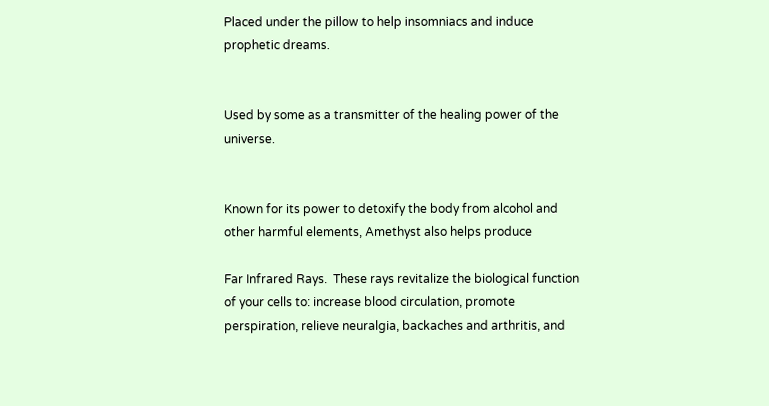Placed under the pillow to help insomniacs and induce prophetic dreams.


Used by some as a transmitter of the healing power of the universe.


Known for its power to detoxify the body from alcohol and other harmful elements, Amethyst also helps produce

Far Infrared Rays.  These rays revitalize the biological function of your cells to: increase blood circulation, promote perspiration, relieve neuralgia, backaches and arthritis, and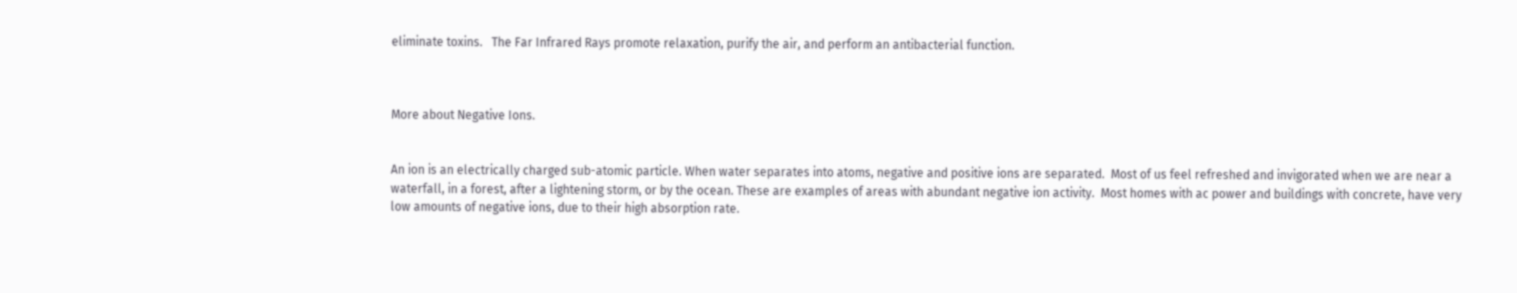eliminate toxins.   The Far Infrared Rays promote relaxation, purify the air, and perform an antibacterial function.



More about Negative Ions.


An ion is an electrically charged sub-atomic particle. When water separates into atoms, negative and positive ions are separated.  Most of us feel refreshed and invigorated when we are near a waterfall, in a forest, after a lightening storm, or by the ocean. These are examples of areas with abundant negative ion activity.  Most homes with ac power and buildings with concrete, have very low amounts of negative ions, due to their high absorption rate.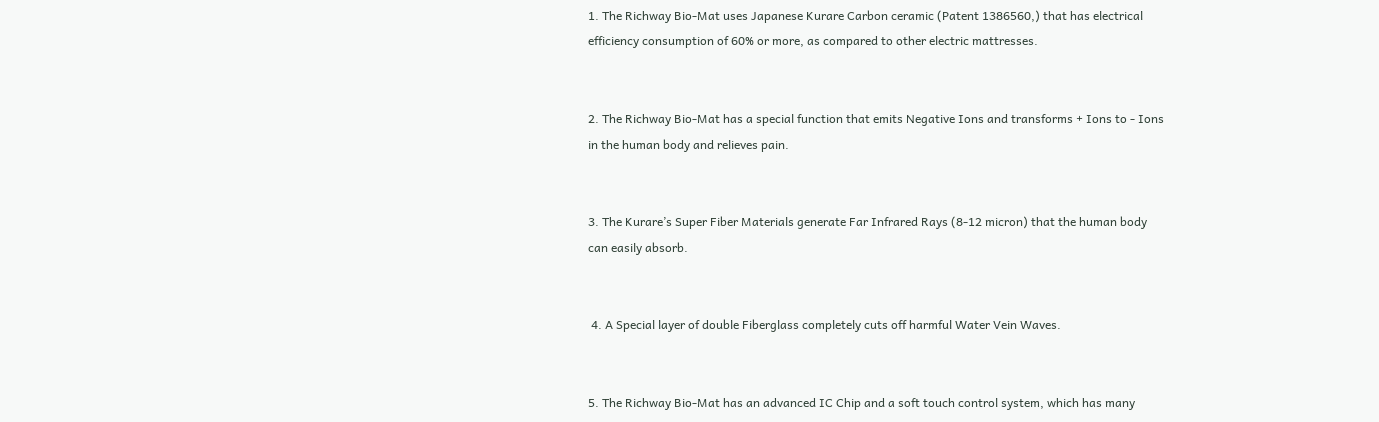1. The Richway Bio-Mat uses Japanese Kurare Carbon ceramic (Patent 1386560,) that has electrical  efficiency consumption of 60% or more, as compared to other electric mattresses.


2. The Richway Bio-Mat has a special function that emits Negative Ions and transforms + Ions to - Ions  in the human body and relieves pain.


3. The Kurare’s Super Fiber Materials generate Far Infrared Rays (8-12 micron) that the human body  can easily absorb.


 4. A Special layer of double Fiberglass completely cuts off harmful Water Vein Waves.


5. The Richway Bio-Mat has an advanced IC Chip and a soft touch control system, which has many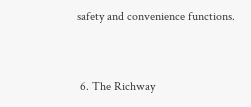safety and convenience functions.


 6. The Richway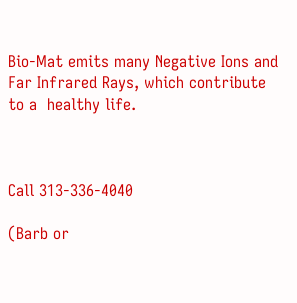Bio-Mat emits many Negative Ions and Far Infrared Rays, which contribute to a  healthy life.



Call 313-336-4040

(Barb or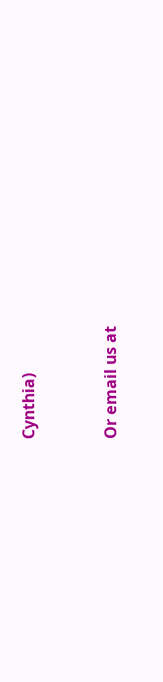Cynthia)


Or email us at